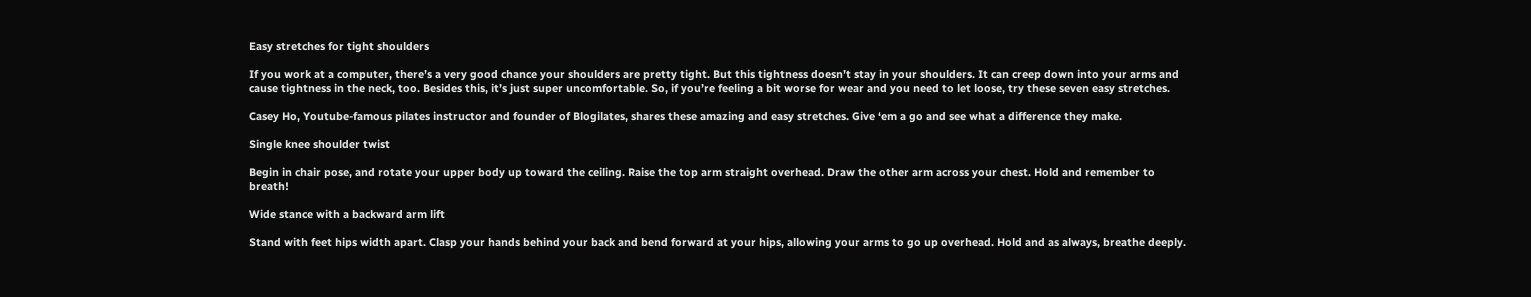Easy stretches for tight shoulders

If you work at a computer, there’s a very good chance your shoulders are pretty tight. But this tightness doesn’t stay in your shoulders. It can creep down into your arms and cause tightness in the neck, too. Besides this, it’s just super uncomfortable. So, if you’re feeling a bit worse for wear and you need to let loose, try these seven easy stretches.

Casey Ho, Youtube-famous pilates instructor and founder of Blogilates, shares these amazing and easy stretches. Give ‘em a go and see what a difference they make.

Single knee shoulder twist

Begin in chair pose, and rotate your upper body up toward the ceiling. Raise the top arm straight overhead. Draw the other arm across your chest. Hold and remember to breath!

Wide stance with a backward arm lift

Stand with feet hips width apart. Clasp your hands behind your back and bend forward at your hips, allowing your arms to go up overhead. Hold and as always, breathe deeply.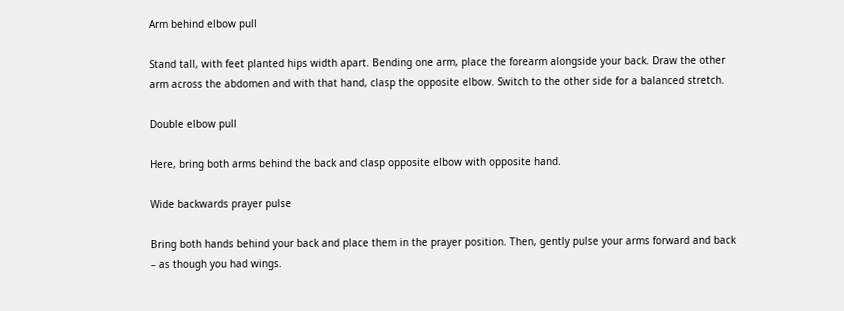Arm behind elbow pull

Stand tall, with feet planted hips width apart. Bending one arm, place the forearm alongside your back. Draw the other arm across the abdomen and with that hand, clasp the opposite elbow. Switch to the other side for a balanced stretch.

Double elbow pull

Here, bring both arms behind the back and clasp opposite elbow with opposite hand.

Wide backwards prayer pulse

Bring both hands behind your back and place them in the prayer position. Then, gently pulse your arms forward and back – as though you had wings.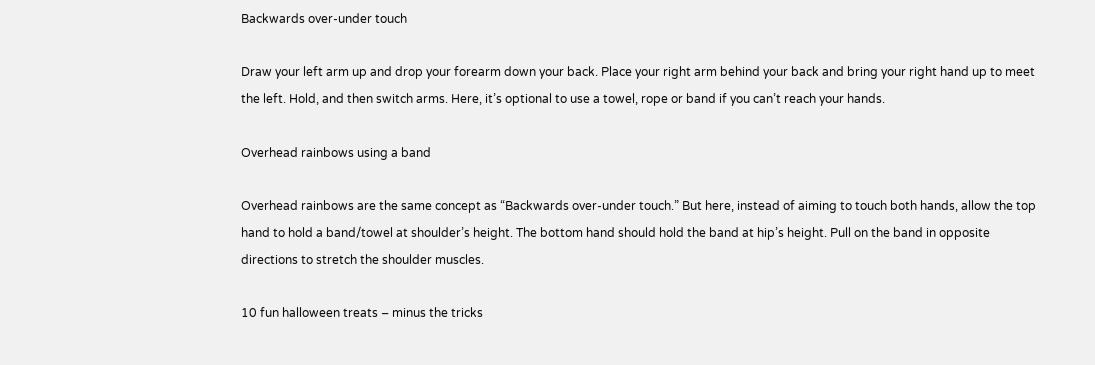Backwards over-under touch

Draw your left arm up and drop your forearm down your back. Place your right arm behind your back and bring your right hand up to meet the left. Hold, and then switch arms. Here, it’s optional to use a towel, rope or band if you can’t reach your hands.

Overhead rainbows using a band

Overhead rainbows are the same concept as “Backwards over-under touch.” But here, instead of aiming to touch both hands, allow the top hand to hold a band/towel at shoulder’s height. The bottom hand should hold the band at hip’s height. Pull on the band in opposite directions to stretch the shoulder muscles.

10 fun halloween treats – minus the tricks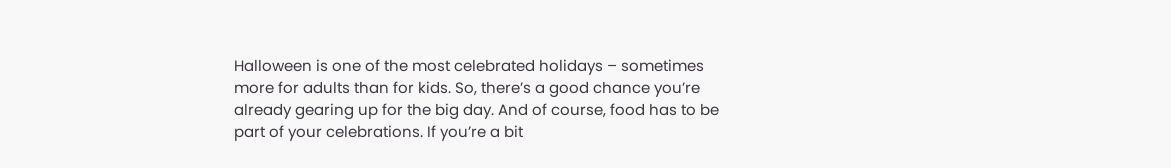Halloween is one of the most celebrated holidays – sometimes more for adults than for kids. So, there’s a good chance you’re already gearing up for the big day. And of course, food has to be part of your celebrations. If you’re a bit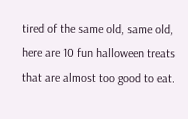tired of the same old, same old, here are 10 fun halloween treats that are almost too good to eat.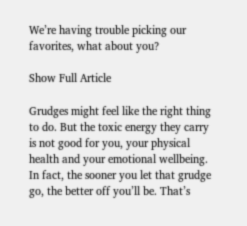We’re having trouble picking our favorites, what about you?

Show Full Article

Grudges might feel like the right thing to do. But the toxic energy they carry is not good for you, your physical health and your emotional wellbeing. In fact, the sooner you let that grudge go, the better off you’ll be. That’s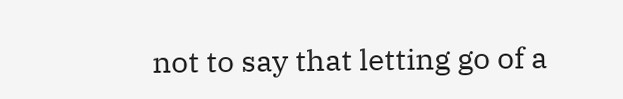not to say that letting go of a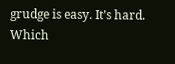grudge is easy. It’s hard. Which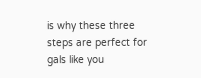is why these three steps are perfect for gals like you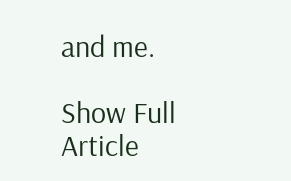and me.

Show Full Article